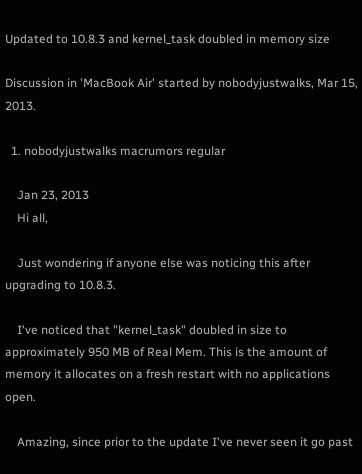Updated to 10.8.3 and kernel_task doubled in memory size

Discussion in 'MacBook Air' started by nobodyjustwalks, Mar 15, 2013.

  1. nobodyjustwalks macrumors regular

    Jan 23, 2013
    Hi all,

    Just wondering if anyone else was noticing this after upgrading to 10.8.3.

    I've noticed that "kernel_task" doubled in size to approximately 950 MB of Real Mem. This is the amount of memory it allocates on a fresh restart with no applications open.

    Amazing, since prior to the update I've never seen it go past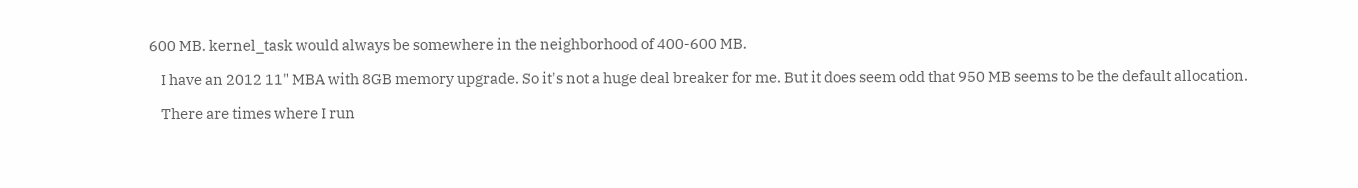600 MB. kernel_task would always be somewhere in the neighborhood of 400-600 MB.

    I have an 2012 11" MBA with 8GB memory upgrade. So it's not a huge deal breaker for me. But it does seem odd that 950 MB seems to be the default allocation.

    There are times where I run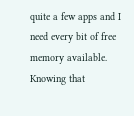quite a few apps and I need every bit of free memory available. Knowing that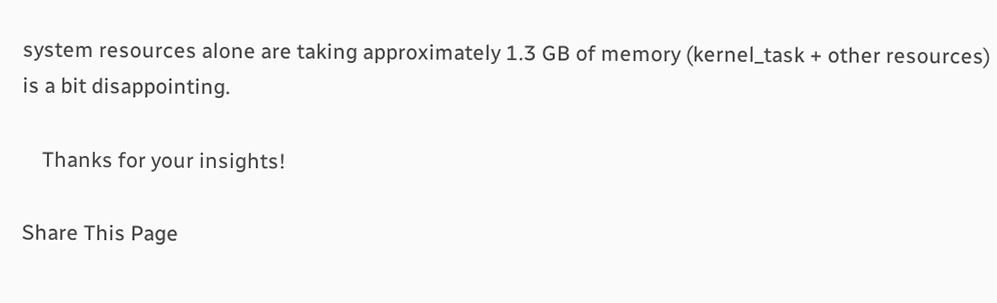system resources alone are taking approximately 1.3 GB of memory (kernel_task + other resources) is a bit disappointing.

    Thanks for your insights!

Share This Page